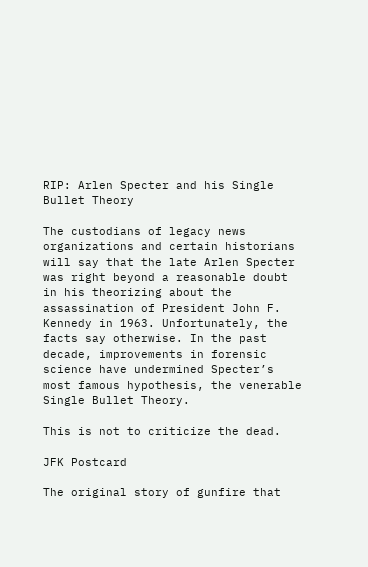RIP: Arlen Specter and his Single Bullet Theory

The custodians of legacy news organizations and certain historians will say that the late Arlen Specter was right beyond a reasonable doubt in his theorizing about the assassination of President John F. Kennedy in 1963. Unfortunately, the facts say otherwise. In the past decade, improvements in forensic science have undermined Specter’s most famous hypothesis, the venerable Single Bullet Theory.

This is not to criticize the dead.

JFK Postcard

The original story of gunfire that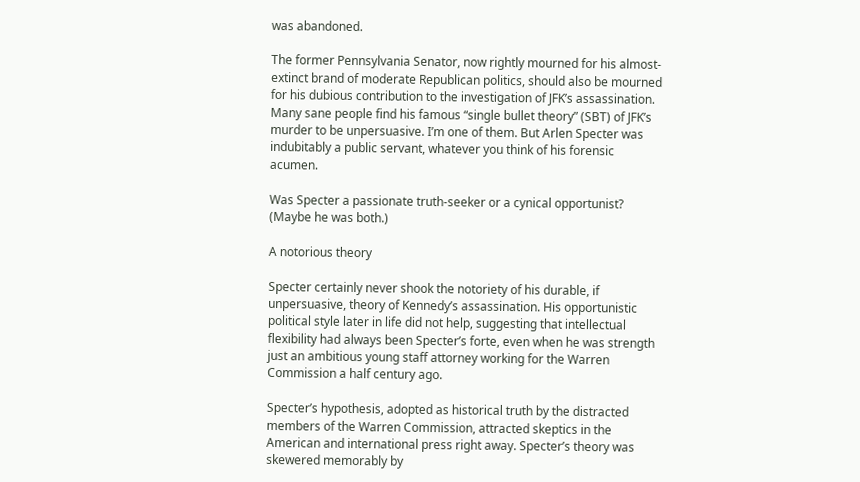was abandoned.

The former Pennsylvania Senator, now rightly mourned for his almost-extinct brand of moderate Republican politics, should also be mourned for his dubious contribution to the investigation of JFK’s assassination. Many sane people find his famous “single bullet theory” (SBT) of JFK’s murder to be unpersuasive. I’m one of them. But Arlen Specter was indubitably a public servant, whatever you think of his forensic acumen.

Was Specter a passionate truth-seeker or a cynical opportunist? (Maybe he was both.)

A notorious theory

Specter certainly never shook the notoriety of his durable, if unpersuasive, theory of Kennedy’s assassination. His opportunistic political style later in life did not help, suggesting that intellectual flexibility had always been Specter’s forte, even when he was strength just an ambitious young staff attorney working for the Warren Commission a half century ago.

Specter’s hypothesis, adopted as historical truth by the distracted members of the Warren Commission, attracted skeptics in the American and international press right away. Specter’s theory was skewered memorably by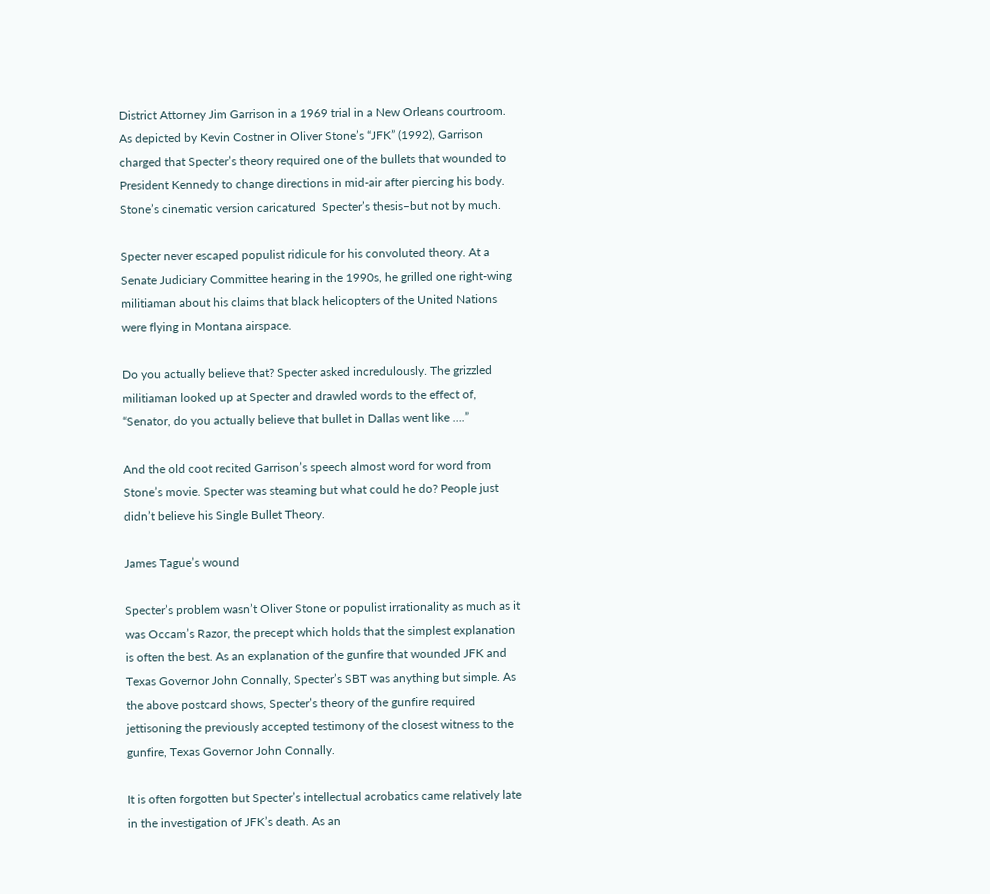District Attorney Jim Garrison in a 1969 trial in a New Orleans courtroom. As depicted by Kevin Costner in Oliver Stone’s “JFK” (1992), Garrison charged that Specter’s theory required one of the bullets that wounded to President Kennedy to change directions in mid-air after piercing his body. Stone’s cinematic version caricatured  Specter’s thesis–but not by much.

Specter never escaped populist ridicule for his convoluted theory. At a Senate Judiciary Committee hearing in the 1990s, he grilled one right-wing militiaman about his claims that black helicopters of the United Nations were flying in Montana airspace.

Do you actually believe that? Specter asked incredulously. The grizzled militiaman looked up at Specter and drawled words to the effect of, “Senator, do you actually believe that bullet in Dallas went like ….”

And the old coot recited Garrison’s speech almost word for word from Stone’s movie. Specter was steaming but what could he do? People just didn’t believe his Single Bullet Theory.

James Tague’s wound

Specter’s problem wasn’t Oliver Stone or populist irrationality as much as it was Occam’s Razor, the precept which holds that the simplest explanation is often the best. As an explanation of the gunfire that wounded JFK and Texas Governor John Connally, Specter’s SBT was anything but simple. As the above postcard shows, Specter’s theory of the gunfire required jettisoning the previously accepted testimony of the closest witness to the gunfire, Texas Governor John Connally.

It is often forgotten but Specter’s intellectual acrobatics came relatively late in the investigation of JFK’s death. As an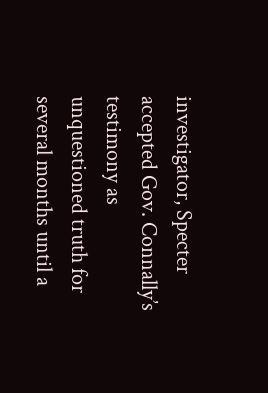investigator, Specter accepted Gov. Connally’s testimony as unquestioned truth for several months until a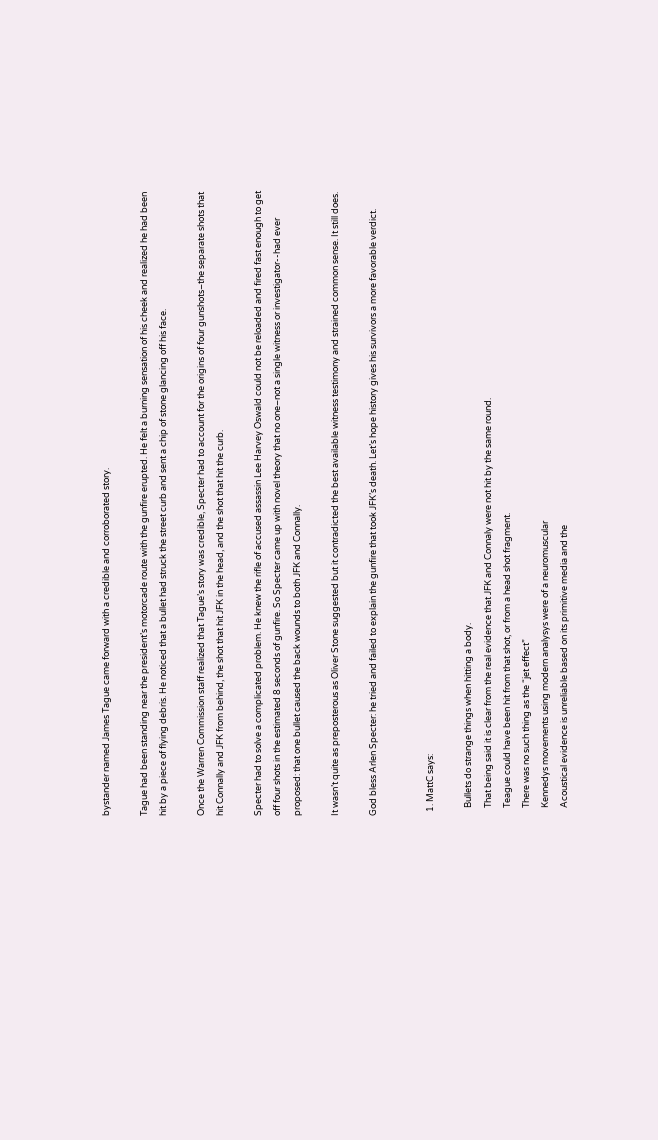bystander named James Tague came forward with a credible and corroborated story.

Tague had been standing near the president’s motorcade route with the gunfire erupted. He felt a burning sensation of his cheek and realized he had been hit by a piece of flying debris. He noticed that a bullet had struck the street curb and sent a chip of stone glancing off his face.

Once the Warren Commission staff realized that Tague’s story was credible, Specter had to account for the origins of four gunshots–the separate shots that hit Connally and JFK from behind, the shot that hit JFK in the head, and the shot that hit the curb.

Specter had to solve a complicated problem. He knew the rifle of accused assassin Lee Harvey Oswald could not be reloaded and fired fast enough to get off four shots in the estimated 8 seconds of gunfire. So Specter came up with novel theory that no one–not a single witness or investigator--had ever proposed: that one bullet caused the back wounds to both JFK and Connally.

It wasn’t quite as preposterous as Oliver Stone suggested but it contradicted the best available witness testimony and strained common sense. It still does.

God bless Arlen Specter: he tried and failed to explain the gunfire that took JFK’s death. Let’s hope history gives his survivors a more favorable verdict.


  1. MattC says:

    Bullets do strange things when hitting a body.
    That being said it is clear from the real evidence that JFK and Connaly were not hit by the same round.
    Teague could have been hit from that shot, or from a head shot fragment.
    There was no such thing as the “jet effect”
    Kennedys movements using modern analysys were of a neuromuscular
    Acoustical evidence is unreliable based on its primitive media and the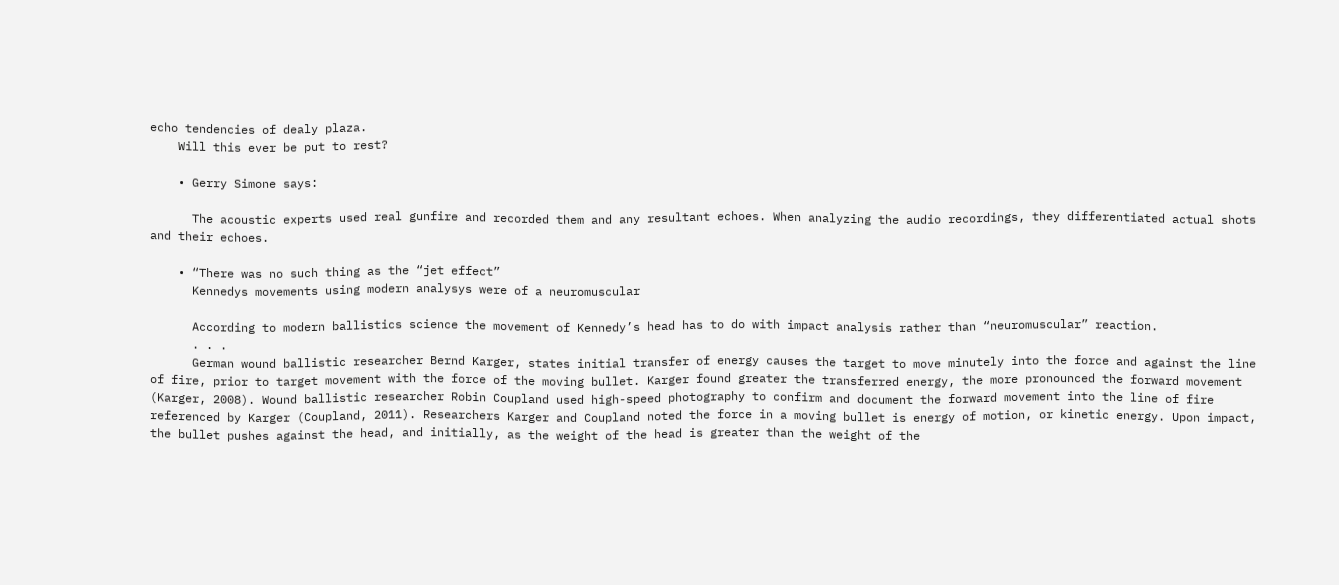echo tendencies of dealy plaza.
    Will this ever be put to rest?

    • Gerry Simone says:

      The acoustic experts used real gunfire and recorded them and any resultant echoes. When analyzing the audio recordings, they differentiated actual shots and their echoes.

    • “There was no such thing as the “jet effect”
      Kennedys movements using modern analysys were of a neuromuscular

      According to modern ballistics science the movement of Kennedy’s head has to do with impact analysis rather than “neuromuscular” reaction.
      . . .
      German wound ballistic researcher Bernd Karger, states initial transfer of energy causes the target to move minutely into the force and against the line of fire, prior to target movement with the force of the moving bullet. Karger found greater the transferred energy, the more pronounced the forward movement (Karger, 2008). Wound ballistic researcher Robin Coupland used high-speed photography to confirm and document the forward movement into the line of fire referenced by Karger (Coupland, 2011). Researchers Karger and Coupland noted the force in a moving bullet is energy of motion, or kinetic energy. Upon impact, the bullet pushes against the head, and initially, as the weight of the head is greater than the weight of the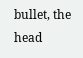bullet, the head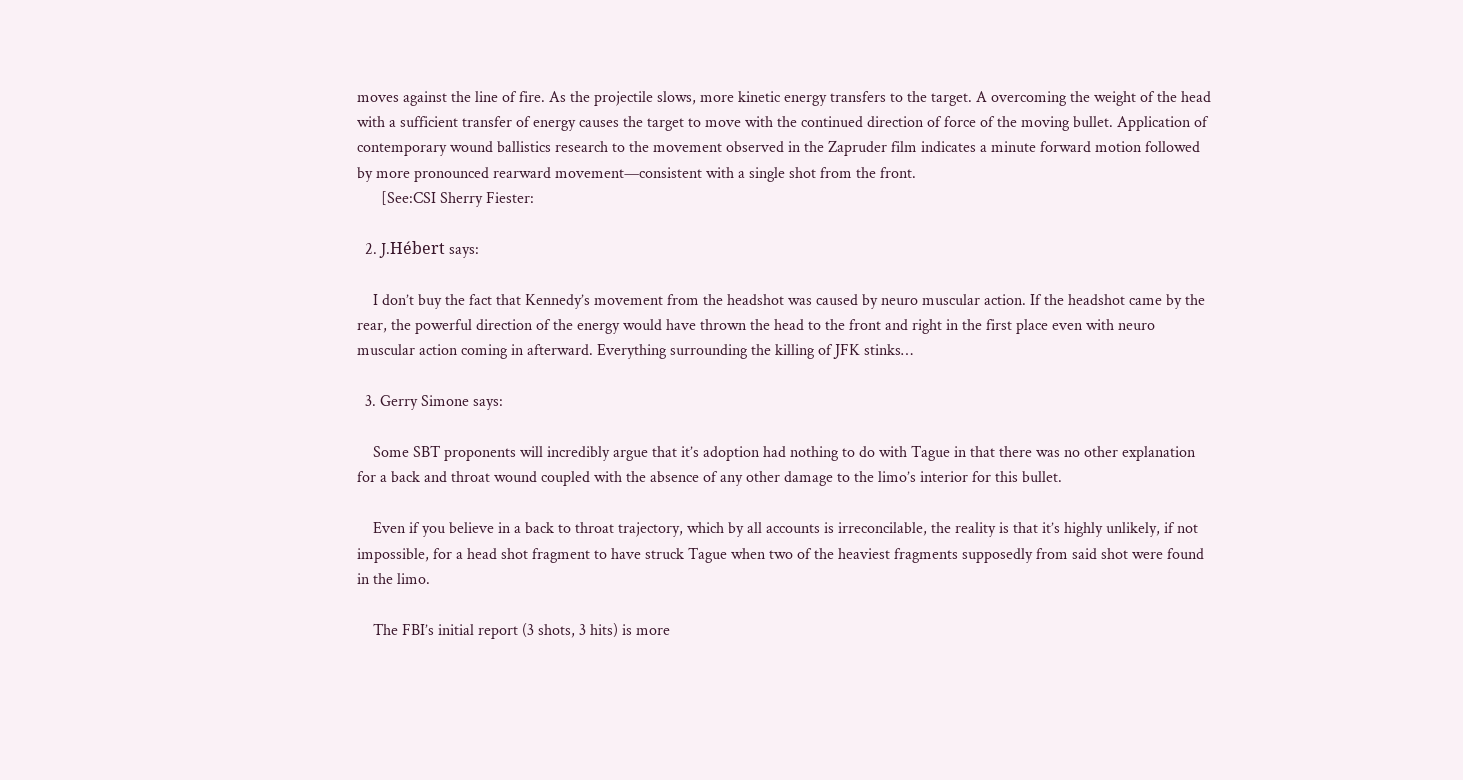moves against the line of fire. As the projectile slows, more kinetic energy transfers to the target. A overcoming the weight of the head with a sufficient transfer of energy causes the target to move with the continued direction of force of the moving bullet. Application of contemporary wound ballistics research to the movement observed in the Zapruder film indicates a minute forward motion followed by more pronounced rearward movement—consistent with a single shot from the front.
      [See:CSI Sherry Fiester:

  2. J.Hébert says:

    I don’t buy the fact that Kennedy’s movement from the headshot was caused by neuro muscular action. If the headshot came by the rear, the powerful direction of the energy would have thrown the head to the front and right in the first place even with neuro muscular action coming in afterward. Everything surrounding the killing of JFK stinks…

  3. Gerry Simone says:

    Some SBT proponents will incredibly argue that it’s adoption had nothing to do with Tague in that there was no other explanation for a back and throat wound coupled with the absence of any other damage to the limo’s interior for this bullet.

    Even if you believe in a back to throat trajectory, which by all accounts is irreconcilable, the reality is that it’s highly unlikely, if not impossible, for a head shot fragment to have struck Tague when two of the heaviest fragments supposedly from said shot were found in the limo.

    The FBI’s initial report (3 shots, 3 hits) is more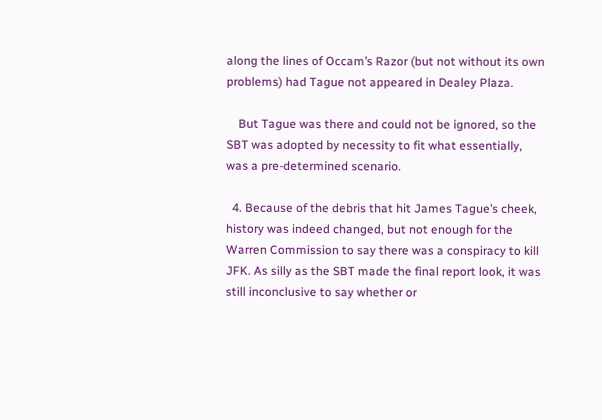along the lines of Occam’s Razor (but not without its own problems) had Tague not appeared in Dealey Plaza.

    But Tague was there and could not be ignored, so the SBT was adopted by necessity to fit what essentially, was a pre-determined scenario.

  4. Because of the debris that hit James Tague’s cheek, history was indeed changed, but not enough for the Warren Commission to say there was a conspiracy to kill JFK. As silly as the SBT made the final report look, it was still inconclusive to say whether or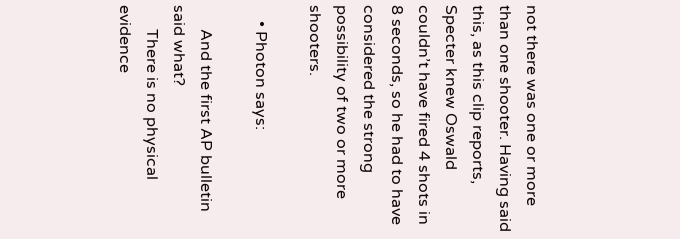not there was one or more than one shooter. Having said this, as this clip reports, Specter knew Oswald couldn’t have fired 4 shots in 8 seconds, so he had to have considered the strong possibility of two or more shooters.

    • Photon says:

      And the first AP bulletin said what?
      There is no physical evidence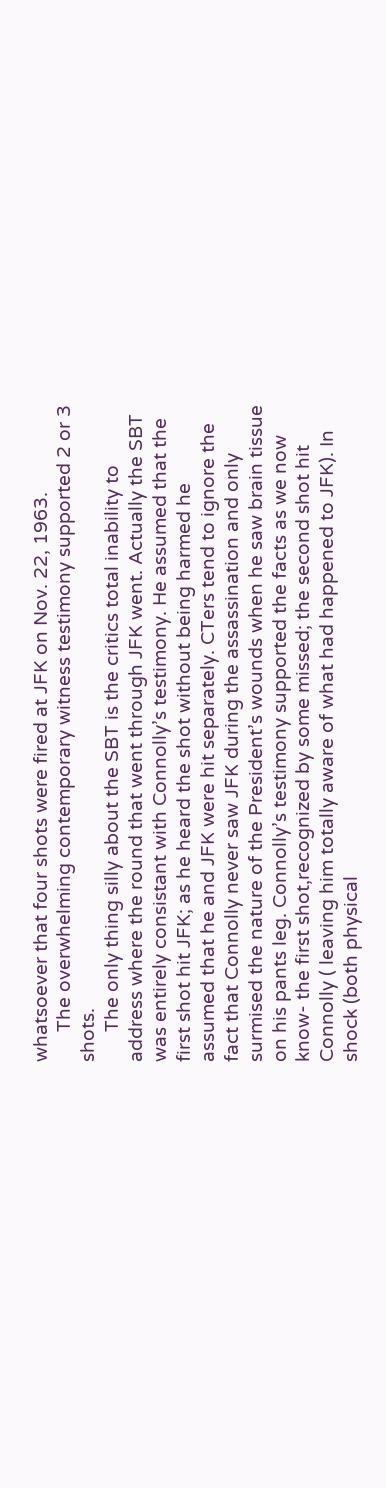whatsoever that four shots were fired at JFK on Nov. 22, 1963.
      The overwhelming contemporary witness testimony supported 2 or 3 shots.
      The only thing silly about the SBT is the critics total inability to address where the round that went through JFK went. Actually the SBT was entirely consistant with Connolly’s testimony. He assumed that the first shot hit JFK; as he heard the shot without being harmed he assumed that he and JFK were hit separately. CTers tend to ignore the fact that Connolly never saw JFK during the assassination and only surmised the nature of the President’s wounds when he saw brain tissue on his pants leg. Connolly’s testimony supported the facts as we now know- the first shot,recognized by some missed; the second shot hit Connolly ( leaving him totally aware of what had happened to JFK). In shock (both physical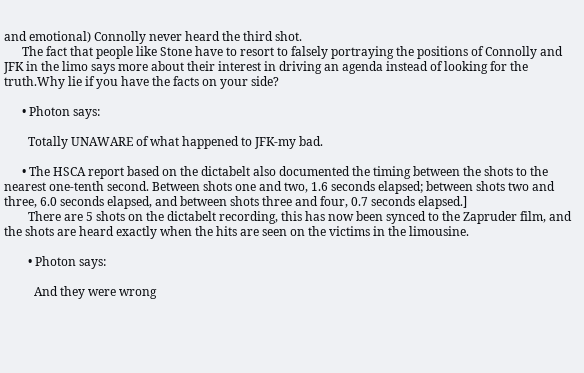and emotional) Connolly never heard the third shot.
      The fact that people like Stone have to resort to falsely portraying the positions of Connolly and JFK in the limo says more about their interest in driving an agenda instead of looking for the truth.Why lie if you have the facts on your side?

      • Photon says:

        Totally UNAWARE of what happened to JFK-my bad.

      • The HSCA report based on the dictabelt also documented the timing between the shots to the nearest one-tenth second. Between shots one and two, 1.6 seconds elapsed; between shots two and three, 6.0 seconds elapsed, and between shots three and four, 0.7 seconds elapsed.]
        There are 5 shots on the dictabelt recording, this has now been synced to the Zapruder film, and the shots are heard exactly when the hits are seen on the victims in the limousine.

        • Photon says:

          And they were wrong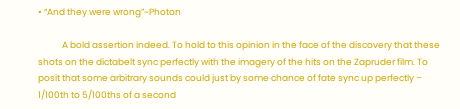• “And they were wrong”~Photon

            A bold assertion indeed. To hold to this opinion in the face of the discovery that these shots on the dictabelt sync perfectly with the imagery of the hits on the Zapruder film. To posit that some arbitrary sounds could just by some chance of fate sync up perfectly – 1/100th to 5/100ths of a second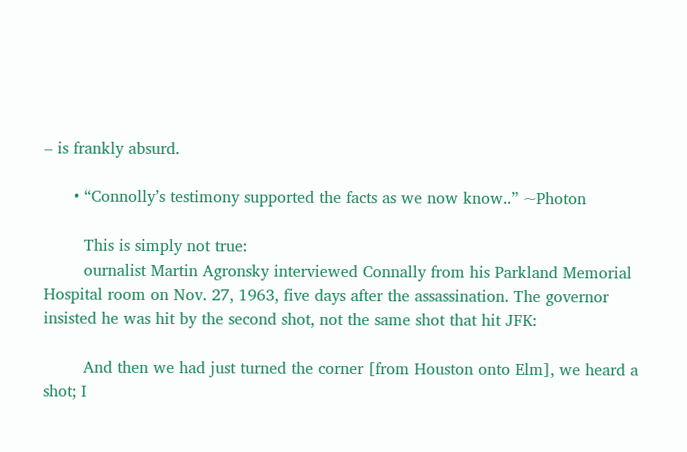– is frankly absurd.

      • “Connolly’s testimony supported the facts as we now know..” ~Photon

        This is simply not true:
        ournalist Martin Agronsky interviewed Connally from his Parkland Memorial Hospital room on Nov. 27, 1963, five days after the assassination. The governor insisted he was hit by the second shot, not the same shot that hit JFK:

        And then we had just turned the corner [from Houston onto Elm], we heard a shot; I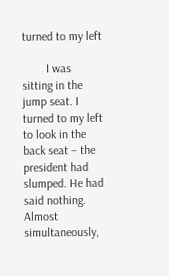turned to my left

        I was sitting in the jump seat. I turned to my left to look in the back seat – the president had slumped. He had said nothing. Almost simultaneously,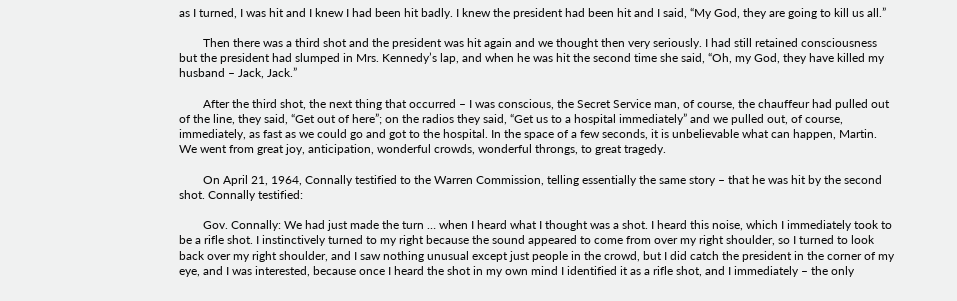as I turned, I was hit and I knew I had been hit badly. I knew the president had been hit and I said, “My God, they are going to kill us all.”

        Then there was a third shot and the president was hit again and we thought then very seriously. I had still retained consciousness but the president had slumped in Mrs. Kennedy’s lap, and when he was hit the second time she said, “Oh, my God, they have killed my husband – Jack, Jack.”

        After the third shot, the next thing that occurred – I was conscious, the Secret Service man, of course, the chauffeur had pulled out of the line, they said, “Get out of here”; on the radios they said, “Get us to a hospital immediately” and we pulled out, of course, immediately, as fast as we could go and got to the hospital. In the space of a few seconds, it is unbelievable what can happen, Martin. We went from great joy, anticipation, wonderful crowds, wonderful throngs, to great tragedy.

        On April 21, 1964, Connally testified to the Warren Commission, telling essentially the same story – that he was hit by the second shot. Connally testified:

        Gov. Connally: We had just made the turn … when I heard what I thought was a shot. I heard this noise, which I immediately took to be a rifle shot. I instinctively turned to my right because the sound appeared to come from over my right shoulder, so I turned to look back over my right shoulder, and I saw nothing unusual except just people in the crowd, but I did catch the president in the corner of my eye, and I was interested, because once I heard the shot in my own mind I identified it as a rifle shot, and I immediately – the only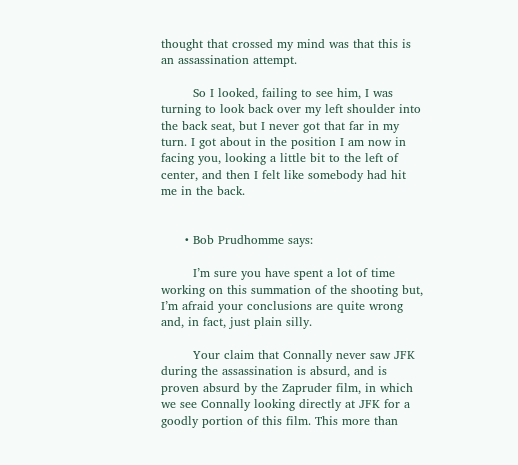thought that crossed my mind was that this is an assassination attempt.

        So I looked, failing to see him, I was turning to look back over my left shoulder into the back seat, but I never got that far in my turn. I got about in the position I am now in facing you, looking a little bit to the left of center, and then I felt like somebody had hit me in the back.


      • Bob Prudhomme says:

        I’m sure you have spent a lot of time working on this summation of the shooting but, I’m afraid your conclusions are quite wrong and, in fact, just plain silly.

        Your claim that Connally never saw JFK during the assassination is absurd, and is proven absurd by the Zapruder film, in which we see Connally looking directly at JFK for a goodly portion of this film. This more than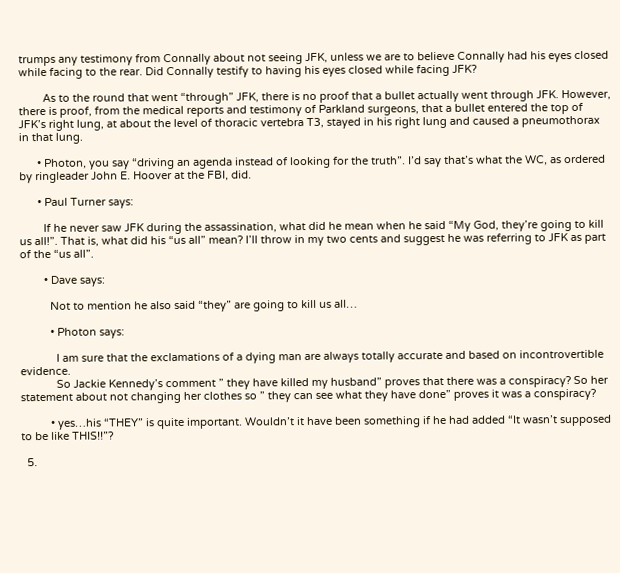trumps any testimony from Connally about not seeing JFK, unless we are to believe Connally had his eyes closed while facing to the rear. Did Connally testify to having his eyes closed while facing JFK?

        As to the round that went “through” JFK, there is no proof that a bullet actually went through JFK. However, there is proof, from the medical reports and testimony of Parkland surgeons, that a bullet entered the top of JFK’s right lung, at about the level of thoracic vertebra T3, stayed in his right lung and caused a pneumothorax in that lung.

      • Photon, you say “driving an agenda instead of looking for the truth”. I’d say that’s what the WC, as ordered by ringleader John E. Hoover at the FBI, did.

      • Paul Turner says:

        If he never saw JFK during the assassination, what did he mean when he said “My God, they’re going to kill us all!”. That is, what did his “us all” mean? I’ll throw in my two cents and suggest he was referring to JFK as part of the “us all”.

        • Dave says:

          Not to mention he also said “they” are going to kill us all…

          • Photon says:

            I am sure that the exclamations of a dying man are always totally accurate and based on incontrovertible evidence.
            So Jackie Kennedy’s comment ” they have killed my husband” proves that there was a conspiracy? So her statement about not changing her clothes so ” they can see what they have done” proves it was a conspiracy?

          • yes…his “THEY” is quite important. Wouldn’t it have been something if he had added “It wasn’t supposed to be like THIS!!”?

  5.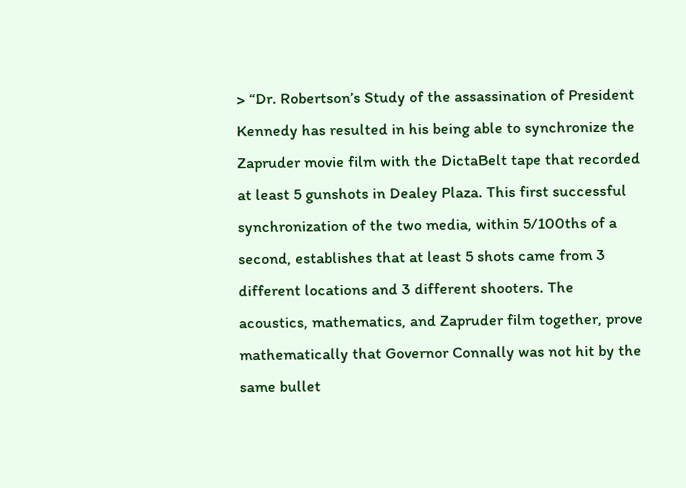> “Dr. Robertson’s Study of the assassination of President Kennedy has resulted in his being able to synchronize the Zapruder movie film with the DictaBelt tape that recorded at least 5 gunshots in Dealey Plaza. This first successful synchronization of the two media, within 5/100ths of a second, establishes that at least 5 shots came from 3 different locations and 3 different shooters. The acoustics, mathematics, and Zapruder film together, prove mathematically that Governor Connally was not hit by the same bullet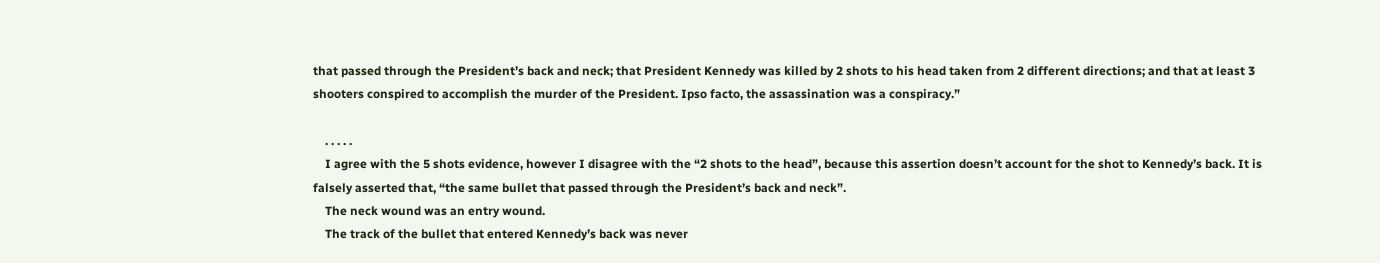that passed through the President’s back and neck; that President Kennedy was killed by 2 shots to his head taken from 2 different directions; and that at least 3 shooters conspired to accomplish the murder of the President. Ipso facto, the assassination was a conspiracy.”

    . . . . .
    I agree with the 5 shots evidence, however I disagree with the “2 shots to the head”, because this assertion doesn’t account for the shot to Kennedy’s back. It is falsely asserted that, “the same bullet that passed through the President’s back and neck”.
    The neck wound was an entry wound.
    The track of the bullet that entered Kennedy’s back was never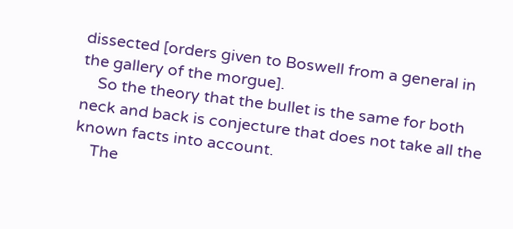dissected [orders given to Boswell from a general in the gallery of the morgue].
    So the theory that the bullet is the same for both neck and back is conjecture that does not take all the known facts into account.
    The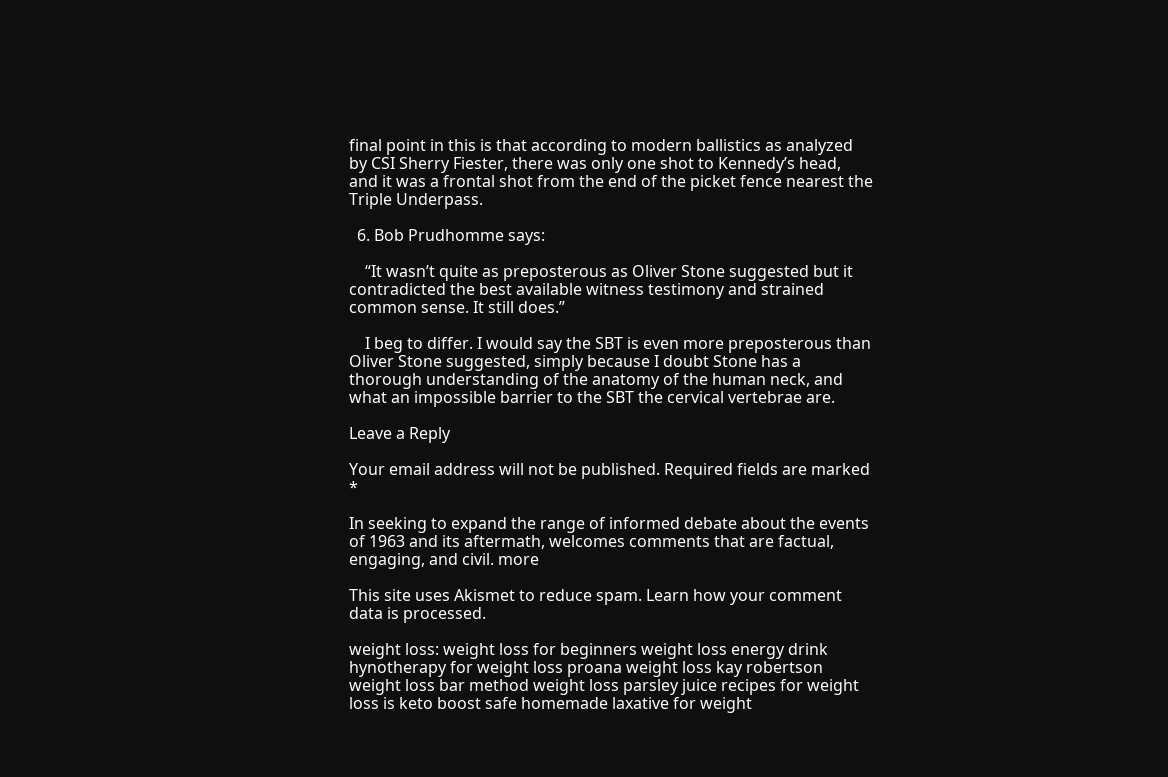final point in this is that according to modern ballistics as analyzed by CSI Sherry Fiester, there was only one shot to Kennedy’s head, and it was a frontal shot from the end of the picket fence nearest the Triple Underpass.

  6. Bob Prudhomme says:

    “It wasn’t quite as preposterous as Oliver Stone suggested but it contradicted the best available witness testimony and strained common sense. It still does.”

    I beg to differ. I would say the SBT is even more preposterous than Oliver Stone suggested, simply because I doubt Stone has a thorough understanding of the anatomy of the human neck, and what an impossible barrier to the SBT the cervical vertebrae are.

Leave a Reply

Your email address will not be published. Required fields are marked *

In seeking to expand the range of informed debate about the events of 1963 and its aftermath, welcomes comments that are factual, engaging, and civil. more

This site uses Akismet to reduce spam. Learn how your comment data is processed.

weight loss: weight loss for beginners weight loss energy drink hynotherapy for weight loss proana weight loss kay robertson weight loss bar method weight loss parsley juice recipes for weight loss is keto boost safe homemade laxative for weight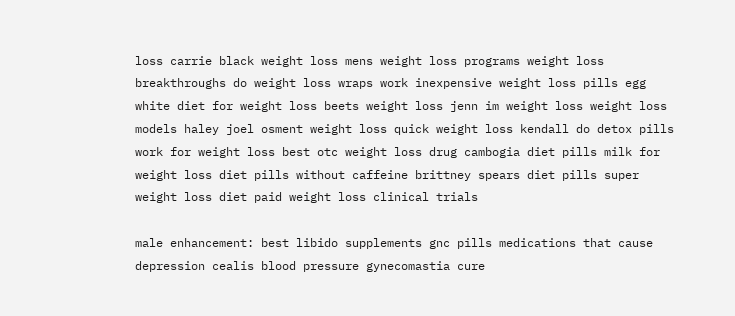loss carrie black weight loss mens weight loss programs weight loss breakthroughs do weight loss wraps work inexpensive weight loss pills egg white diet for weight loss beets weight loss jenn im weight loss weight loss models haley joel osment weight loss quick weight loss kendall do detox pills work for weight loss best otc weight loss drug cambogia diet pills milk for weight loss diet pills without caffeine brittney spears diet pills super weight loss diet paid weight loss clinical trials

male enhancement: best libido supplements gnc pills medications that cause depression cealis blood pressure gynecomastia cure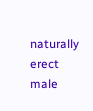naturally erect male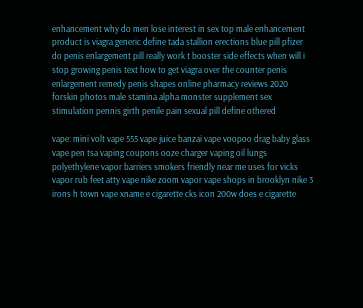enhancement why do men lose interest in sex top male enhancement product is viagra generic define tada stallion erections blue pill pfizer do penis enlargement pill really work t booster side effects when will i stop growing penis text how to get viagra over the counter penis enlargement remedy penis shapes online pharmacy reviews 2020 forskin photos male stamina alpha monster supplement sex stimulation pennis girth penile pain sexual pill define othered

vape: mini volt vape 555 vape juice banzai vape voopoo drag baby glass vape pen tsa vaping coupons ooze charger vaping oil lungs polyethylene vapor barriers smokers friendly near me uses for vicks vapor rub feet atty vape nike zoom vapor vape shops in brooklyn nike 3 irons h town vape xname e cigarette cks icon 200w does e cigarette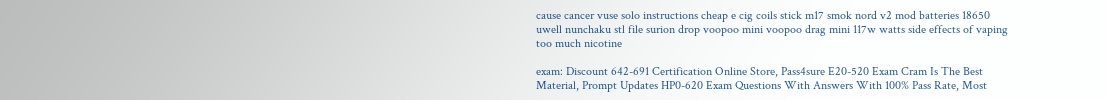cause cancer vuse solo instructions cheap e cig coils stick m17 smok nord v2 mod batteries 18650 uwell nunchaku stl file surion drop voopoo mini voopoo drag mini 117w watts side effects of vaping too much nicotine

exam: Discount 642-691 Certification Online Store, Pass4sure E20-520 Exam Cram Is The Best Material, Prompt Updates HP0-620 Exam Questions With Answers With 100% Pass Rate, Most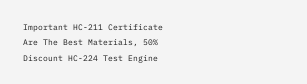Important HC-211 Certificate Are The Best Materials, 50% Discount HC-224 Test Engine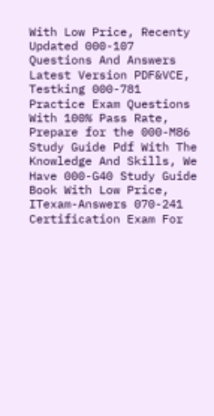With Low Price, Recenty Updated 000-107 Questions And Answers Latest Version PDF&VCE, Testking 000-781 Practice Exam Questions With 100% Pass Rate, Prepare for the 000-M86 Study Guide Pdf With The Knowledge And Skills, We Have 000-G40 Study Guide Book With Low Price, ITexam-Answers 070-241 Certification Exam For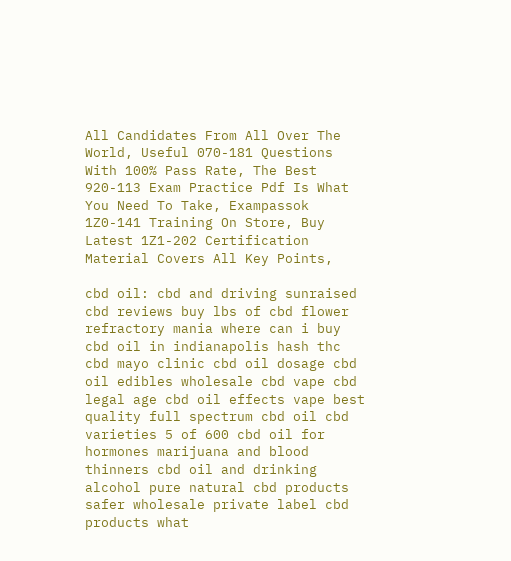All Candidates From All Over The World, Useful 070-181 Questions With 100% Pass Rate, The Best 920-113 Exam Practice Pdf Is What You Need To Take, Exampassok 1Z0-141 Training On Store, Buy Latest 1Z1-202 Certification Material Covers All Key Points,

cbd oil: cbd and driving sunraised cbd reviews buy lbs of cbd flower refractory mania where can i buy cbd oil in indianapolis hash thc cbd mayo clinic cbd oil dosage cbd oil edibles wholesale cbd vape cbd legal age cbd oil effects vape best quality full spectrum cbd oil cbd varieties 5 of 600 cbd oil for hormones marijuana and blood thinners cbd oil and drinking alcohol pure natural cbd products safer wholesale private label cbd products what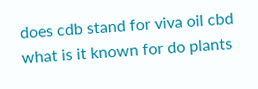does cdb stand for viva oil cbd what is it known for do plants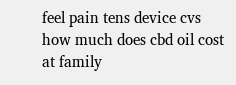feel pain tens device cvs how much does cbd oil cost at family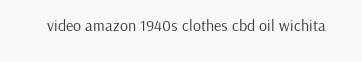video amazon 1940s clothes cbd oil wichita